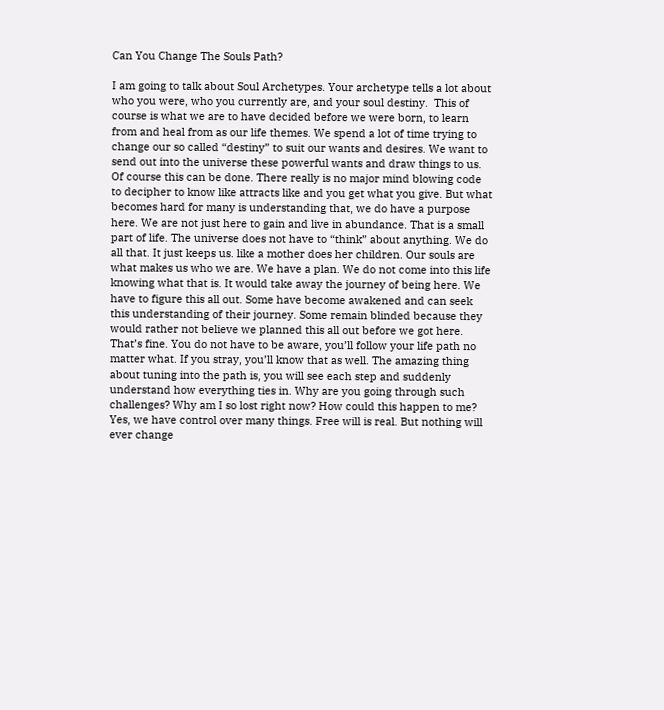Can You Change The Souls Path?

I am going to talk about Soul Archetypes. Your archetype tells a lot about who you were, who you currently are, and your soul destiny.  This of course is what we are to have decided before we were born, to learn from and heal from as our life themes. We spend a lot of time trying to change our so called “destiny” to suit our wants and desires. We want to send out into the universe these powerful wants and draw things to us. Of course this can be done. There really is no major mind blowing code to decipher to know like attracts like and you get what you give. But what becomes hard for many is understanding that, we do have a purpose here. We are not just here to gain and live in abundance. That is a small part of life. The universe does not have to “think” about anything. We do all that. It just keeps us. like a mother does her children. Our souls are what makes us who we are. We have a plan. We do not come into this life knowing what that is. It would take away the journey of being here. We have to figure this all out. Some have become awakened and can seek this understanding of their journey. Some remain blinded because they would rather not believe we planned this all out before we got here. That’s fine. You do not have to be aware, you’ll follow your life path no matter what. If you stray, you’ll know that as well. The amazing thing about tuning into the path is, you will see each step and suddenly understand how everything ties in. Why are you going through such challenges? Why am I so lost right now? How could this happen to me? Yes, we have control over many things. Free will is real. But nothing will ever change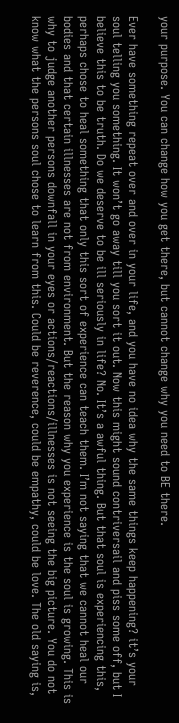your purpose. You can change how you get there, but cannot change why you need to BE there.

Ever have something repeat over and over in your life, and you have no idea why the same things keep happening? it’s your soul telling you something. It won’t go away till you sort it out. Now this might sound contriversail and piss some off, but I believe this to be truth. Do we deserve to be ill seriously in life? No. It’s a awful thing. But that soul is experiencing this, perhaps chose to heal something that only this sort of experience can teach them. I’m not saying that we cannot heal our bodies and that certain illnesses are not from environment. But the reason why you experience is the soul is growing. This is why to judge another persons downfall in your eyes or actions/reactions/illnesses is not seeing the big picture. You do not know what the persons soul chose to learn from this. Could be reverence, could be empathy, could be love. The old saying is,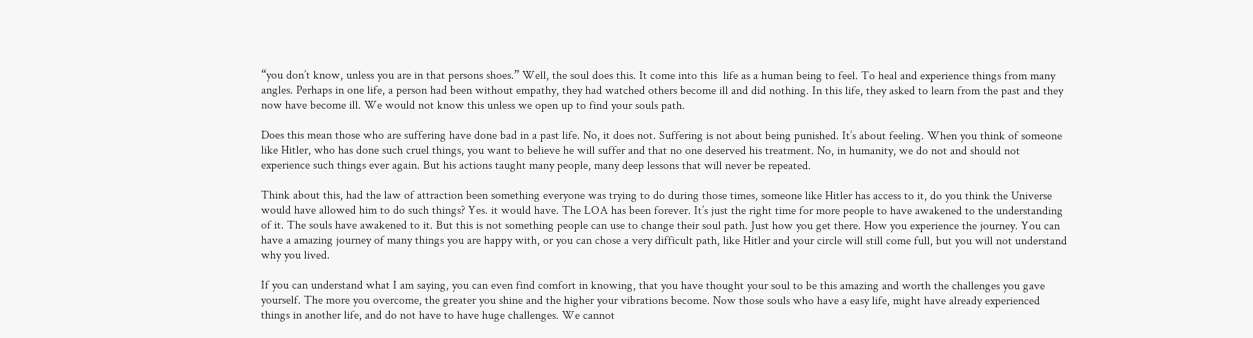“you don’t know, unless you are in that persons shoes.” Well, the soul does this. It come into this  life as a human being to feel. To heal and experience things from many angles. Perhaps in one life, a person had been without empathy, they had watched others become ill and did nothing. In this life, they asked to learn from the past and they now have become ill. We would not know this unless we open up to find your souls path.

Does this mean those who are suffering have done bad in a past life. No, it does not. Suffering is not about being punished. It’s about feeling. When you think of someone like Hitler, who has done such cruel things, you want to believe he will suffer and that no one deserved his treatment. No, in humanity, we do not and should not experience such things ever again. But his actions taught many people, many deep lessons that will never be repeated.

Think about this, had the law of attraction been something everyone was trying to do during those times, someone like Hitler has access to it, do you think the Universe would have allowed him to do such things? Yes. it would have. The LOA has been forever. It’s just the right time for more people to have awakened to the understanding of it. The souls have awakened to it. But this is not something people can use to change their soul path. Just how you get there. How you experience the journey. You can have a amazing journey of many things you are happy with, or you can chose a very difficult path, like Hitler and your circle will still come full, but you will not understand why you lived.

If you can understand what I am saying, you can even find comfort in knowing, that you have thought your soul to be this amazing and worth the challenges you gave yourself. The more you overcome, the greater you shine and the higher your vibrations become. Now those souls who have a easy life, might have already experienced things in another life, and do not have to have huge challenges. We cannot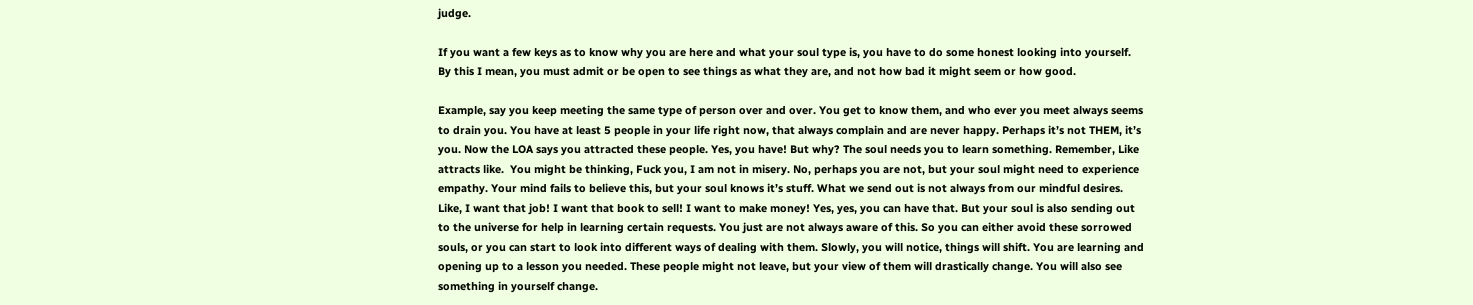judge.

If you want a few keys as to know why you are here and what your soul type is, you have to do some honest looking into yourself. By this I mean, you must admit or be open to see things as what they are, and not how bad it might seem or how good.

Example, say you keep meeting the same type of person over and over. You get to know them, and who ever you meet always seems to drain you. You have at least 5 people in your life right now, that always complain and are never happy. Perhaps it’s not THEM, it’s you. Now the LOA says you attracted these people. Yes, you have! But why? The soul needs you to learn something. Remember, Like attracts like.  You might be thinking, Fuck you, I am not in misery. No, perhaps you are not, but your soul might need to experience empathy. Your mind fails to believe this, but your soul knows it’s stuff. What we send out is not always from our mindful desires. Like, I want that job! I want that book to sell! I want to make money! Yes, yes, you can have that. But your soul is also sending out to the universe for help in learning certain requests. You just are not always aware of this. So you can either avoid these sorrowed souls, or you can start to look into different ways of dealing with them. Slowly, you will notice, things will shift. You are learning and opening up to a lesson you needed. These people might not leave, but your view of them will drastically change. You will also see something in yourself change.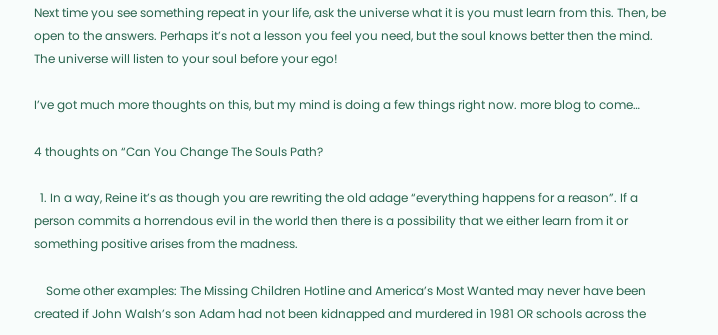Next time you see something repeat in your life, ask the universe what it is you must learn from this. Then, be open to the answers. Perhaps it’s not a lesson you feel you need, but the soul knows better then the mind. The universe will listen to your soul before your ego!

I’ve got much more thoughts on this, but my mind is doing a few things right now. more blog to come…

4 thoughts on “Can You Change The Souls Path?

  1. In a way, Reine it’s as though you are rewriting the old adage “everything happens for a reason”. If a person commits a horrendous evil in the world then there is a possibility that we either learn from it or something positive arises from the madness.

    Some other examples: The Missing Children Hotline and America’s Most Wanted may never have been created if John Walsh’s son Adam had not been kidnapped and murdered in 1981 OR schools across the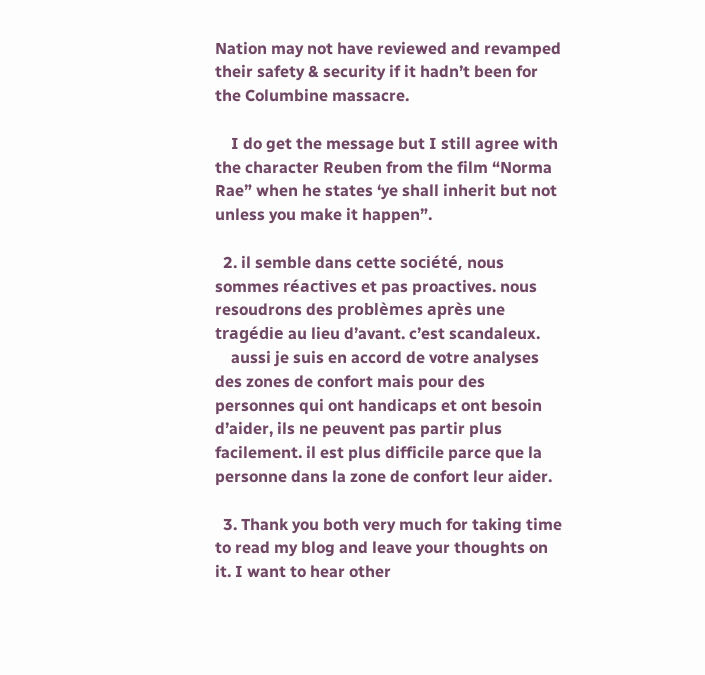Nation may not have reviewed and revamped their safety & security if it hadn’t been for the Columbine massacre.

    I do get the message but I still agree with the character Reuben from the film “Norma Rae” when he states ‘ye shall inherit but not unless you make it happen”.

  2. il semble dans cette société, nous sommes réactives et pas proactives. nous resoudrons des problèmes après une tragédie au lieu d’avant. c’est scandaleux.
    aussi je suis en accord de votre analyses des zones de confort mais pour des personnes qui ont handicaps et ont besoin d’aider, ils ne peuvent pas partir plus facilement. il est plus difficile parce que la personne dans la zone de confort leur aider.

  3. Thank you both very much for taking time to read my blog and leave your thoughts on it. I want to hear other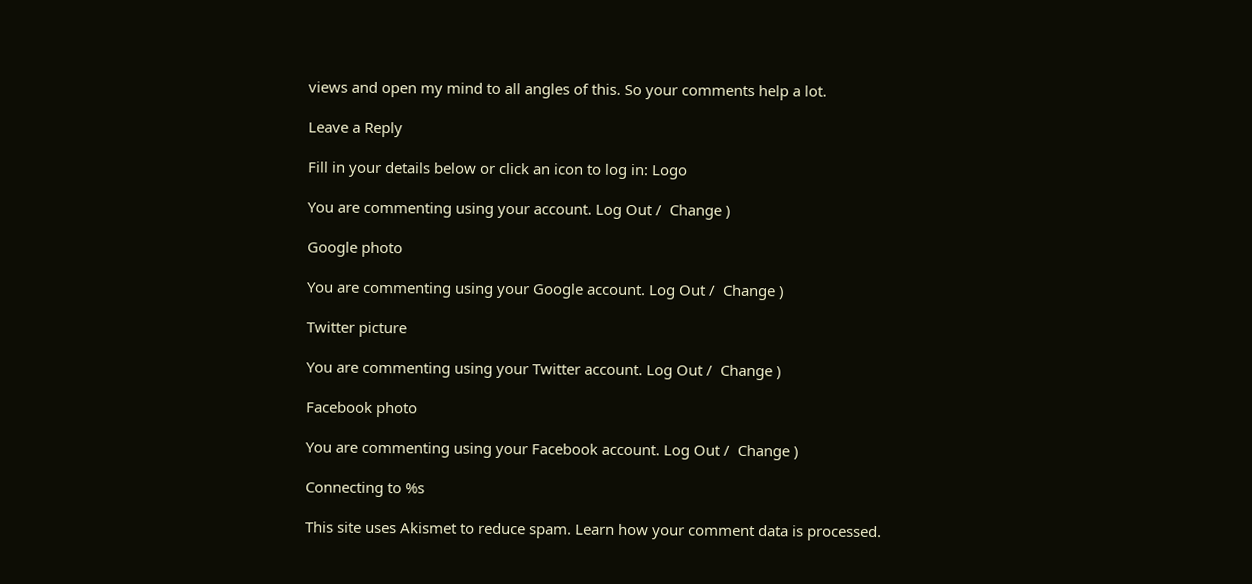views and open my mind to all angles of this. So your comments help a lot.

Leave a Reply

Fill in your details below or click an icon to log in: Logo

You are commenting using your account. Log Out /  Change )

Google photo

You are commenting using your Google account. Log Out /  Change )

Twitter picture

You are commenting using your Twitter account. Log Out /  Change )

Facebook photo

You are commenting using your Facebook account. Log Out /  Change )

Connecting to %s

This site uses Akismet to reduce spam. Learn how your comment data is processed.